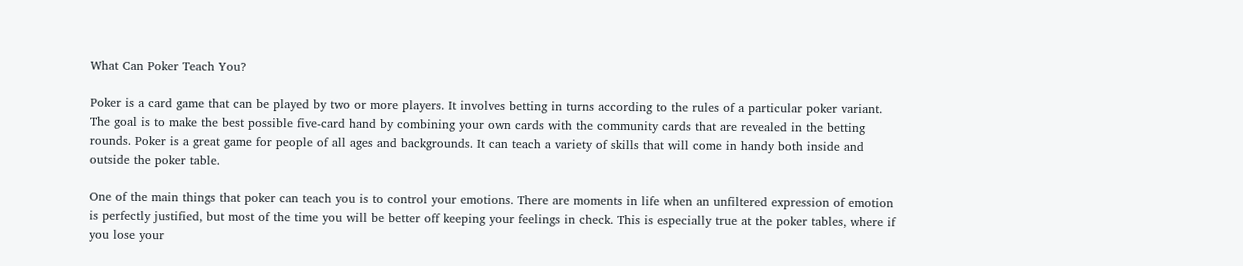What Can Poker Teach You?

Poker is a card game that can be played by two or more players. It involves betting in turns according to the rules of a particular poker variant. The goal is to make the best possible five-card hand by combining your own cards with the community cards that are revealed in the betting rounds. Poker is a great game for people of all ages and backgrounds. It can teach a variety of skills that will come in handy both inside and outside the poker table.

One of the main things that poker can teach you is to control your emotions. There are moments in life when an unfiltered expression of emotion is perfectly justified, but most of the time you will be better off keeping your feelings in check. This is especially true at the poker tables, where if you lose your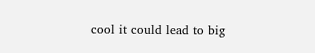cool it could lead to big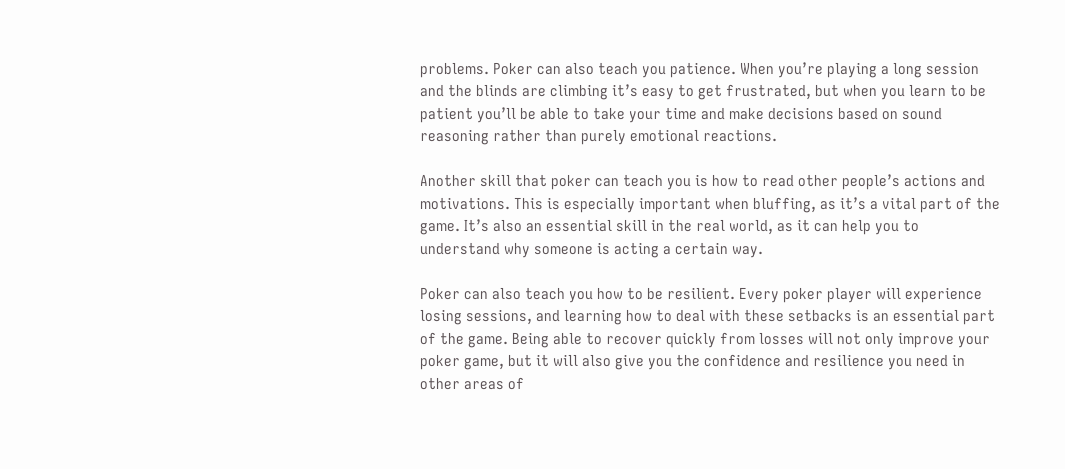problems. Poker can also teach you patience. When you’re playing a long session and the blinds are climbing it’s easy to get frustrated, but when you learn to be patient you’ll be able to take your time and make decisions based on sound reasoning rather than purely emotional reactions.

Another skill that poker can teach you is how to read other people’s actions and motivations. This is especially important when bluffing, as it’s a vital part of the game. It’s also an essential skill in the real world, as it can help you to understand why someone is acting a certain way.

Poker can also teach you how to be resilient. Every poker player will experience losing sessions, and learning how to deal with these setbacks is an essential part of the game. Being able to recover quickly from losses will not only improve your poker game, but it will also give you the confidence and resilience you need in other areas of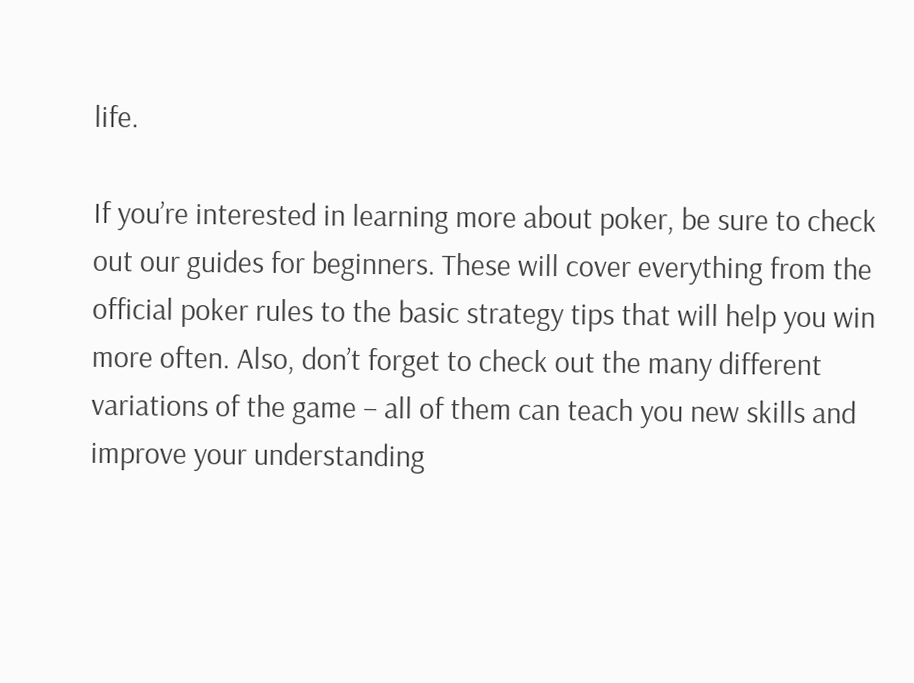life.

If you’re interested in learning more about poker, be sure to check out our guides for beginners. These will cover everything from the official poker rules to the basic strategy tips that will help you win more often. Also, don’t forget to check out the many different variations of the game – all of them can teach you new skills and improve your understanding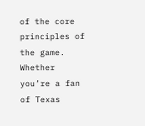of the core principles of the game. Whether you’re a fan of Texas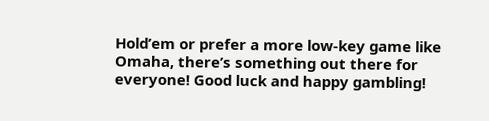Hold’em or prefer a more low-key game like Omaha, there’s something out there for everyone! Good luck and happy gambling!